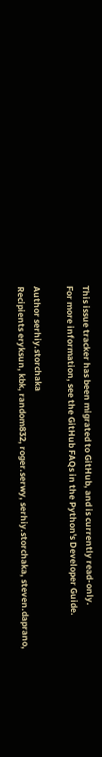This issue tracker has been migrated to GitHub, and is currently read-only.
For more information, see the GitHub FAQs in the Python's Developer Guide.

Author serhiy.storchaka
Recipients eryksun, kbk, random832, roger.serwy, serhiy.storchaka, steven.daprano,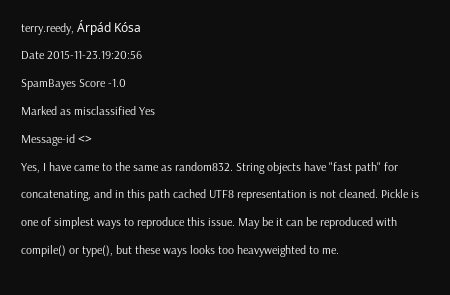terry.reedy, Árpád Kósa
Date 2015-11-23.19:20:56
SpamBayes Score -1.0
Marked as misclassified Yes
Message-id <>
Yes, I have came to the same as random832. String objects have "fast path" for concatenating, and in this path cached UTF8 representation is not cleaned. Pickle is one of simplest ways to reproduce this issue. May be it can be reproduced with compile() or type(), but these ways looks too heavyweighted to me.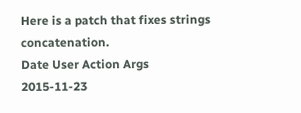Here is a patch that fixes strings concatenation.
Date User Action Args
2015-11-23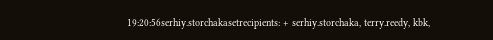19:20:56serhiy.storchakasetrecipients: + serhiy.storchaka, terry.reedy, kbk,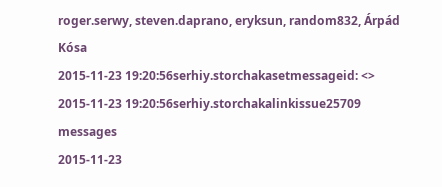roger.serwy, steven.daprano, eryksun, random832, Árpád Kósa
2015-11-23 19:20:56serhiy.storchakasetmessageid: <>
2015-11-23 19:20:56serhiy.storchakalinkissue25709 messages
2015-11-23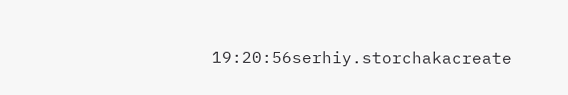19:20:56serhiy.storchakacreate